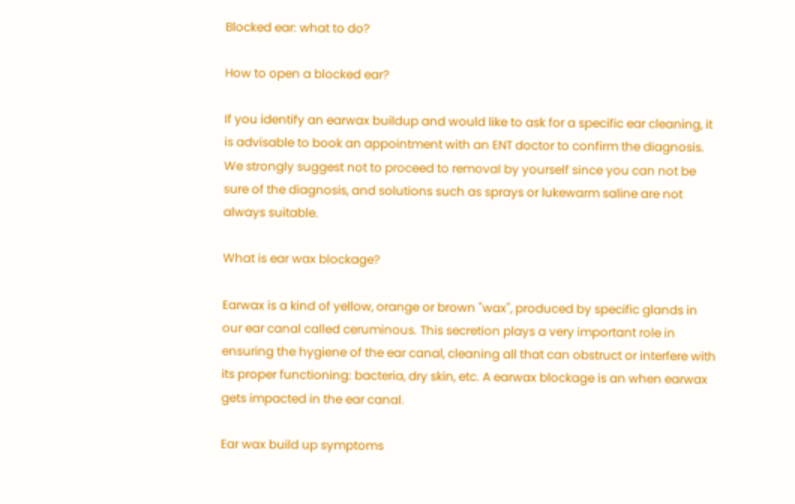Blocked ear: what to do?

How to open a blocked ear?

If you identify an earwax buildup and would like to ask for a specific ear cleaning, it is advisable to book an appointment with an ENT doctor to confirm the diagnosis. We strongly suggest not to proceed to removal by yourself since you can not be sure of the diagnosis, and solutions such as sprays or lukewarm saline are not always suitable.

What is ear wax blockage?

Earwax is a kind of yellow, orange or brown "wax", produced by specific glands in our ear canal called ceruminous. This secretion plays a very important role in ensuring the hygiene of the ear canal, cleaning all that can obstruct or interfere with its proper functioning: bacteria, dry skin, etc. A earwax blockage is an when earwax gets impacted in the ear canal.

Ear wax build up symptoms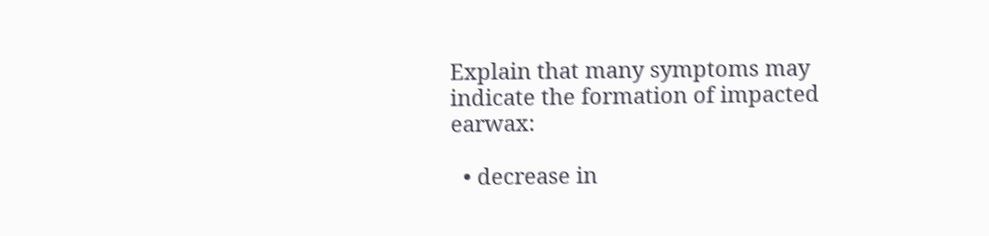Explain that many symptoms may indicate the formation of impacted earwax:

  • decrease in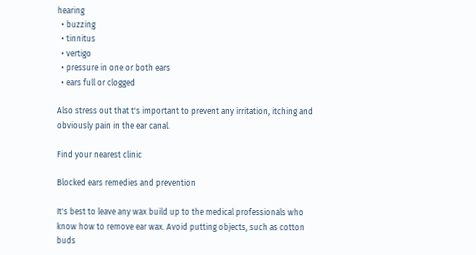hearing
  • buzzing
  • tinnitus
  • vertigo
  • pressure in one or both ears
  • ears full or clogged

Also stress out that t's important to prevent any irritation, itching and obviously pain in the ear canal.

Find your nearest clinic

Blocked ears remedies and prevention

It's best to leave any wax build up to the medical professionals who know how to remove ear wax. Avoid putting objects, such as cotton buds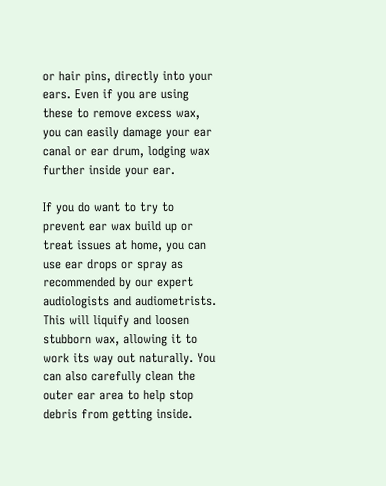or hair pins, directly into your ears. Even if you are using these to remove excess wax, you can easily damage your ear canal or ear drum, lodging wax further inside your ear.

If you do want to try to prevent ear wax build up or treat issues at home, you can use ear drops or spray as recommended by our expert audiologists and audiometrists. This will liquify and loosen stubborn wax, allowing it to work its way out naturally. You can also carefully clean the outer ear area to help stop debris from getting inside.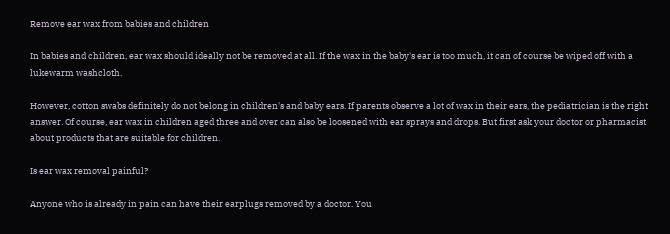Remove ear wax from babies and children

In babies and children, ear wax should ideally not be removed at all. If the wax in the baby's ear is too much, it can of course be wiped off with a lukewarm washcloth.

However, cotton swabs definitely do not belong in children's and baby ears. If parents observe a lot of wax in their ears, the pediatrician is the right answer. Of course, ear wax in children aged three and over can also be loosened with ear sprays and drops. But first ask your doctor or pharmacist about products that are suitable for children.

Is ear wax removal painful?

Anyone who is already in pain can have their earplugs removed by a doctor. You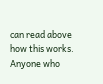can read above how this works. Anyone who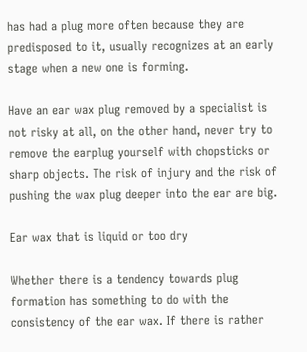has had a plug more often because they are predisposed to it, usually recognizes at an early stage when a new one is forming.

Have an ear wax plug removed by a specialist is not risky at all, on the other hand, never try to remove the earplug yourself with chopsticks or sharp objects. The risk of injury and the risk of pushing the wax plug deeper into the ear are big.

Ear wax that is liquid or too dry

Whether there is a tendency towards plug formation has something to do with the consistency of the ear wax. If there is rather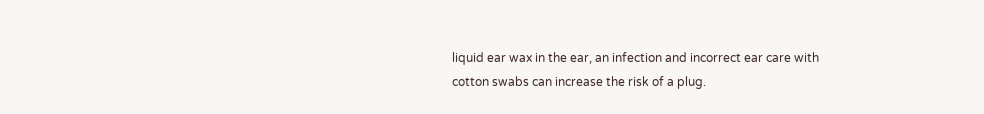liquid ear wax in the ear, an infection and incorrect ear care with cotton swabs can increase the risk of a plug.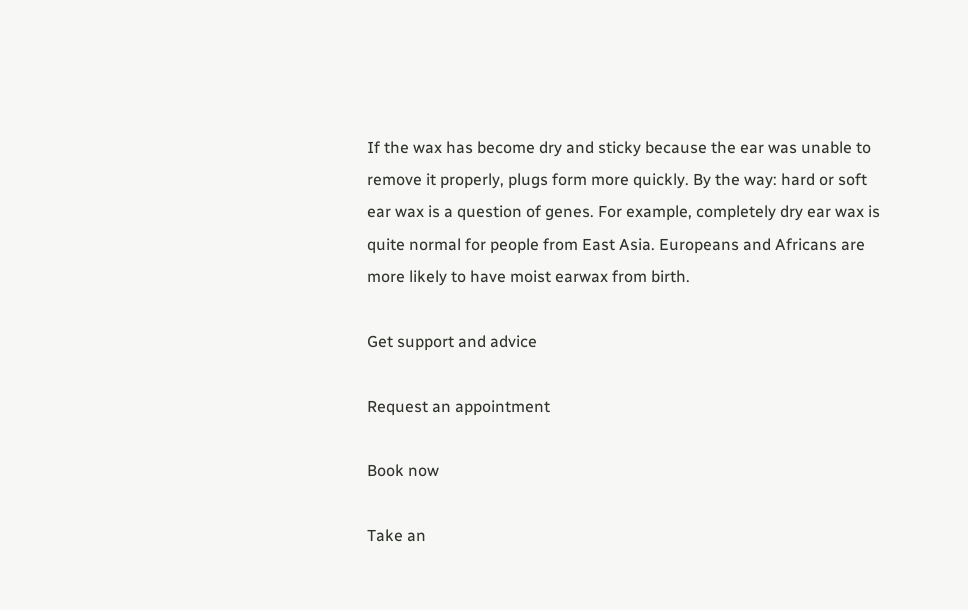If the wax has become dry and sticky because the ear was unable to remove it properly, plugs form more quickly. By the way: hard or soft ear wax is a question of genes. For example, completely dry ear wax is quite normal for people from East Asia. Europeans and Africans are more likely to have moist earwax from birth.

Get support and advice

Request an appointment

Book now

Take an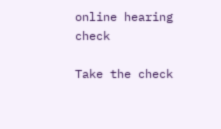online hearing check

Take the check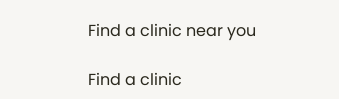Find a clinic near you

Find a clinic